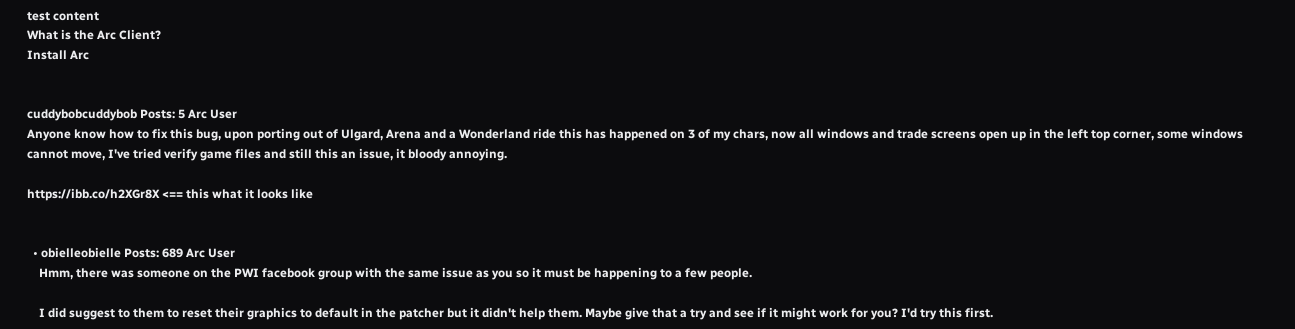test content
What is the Arc Client?
Install Arc


cuddybobcuddybob Posts: 5 Arc User
Anyone know how to fix this bug, upon porting out of Ulgard, Arena and a Wonderland ride this has happened on 3 of my chars, now all windows and trade screens open up in the left top corner, some windows cannot move, I've tried verify game files and still this an issue, it bloody annoying.

https://ibb.co/h2XGr8X <== this what it looks like


  • obielleobielle Posts: 689 Arc User
    Hmm, there was someone on the PWI facebook group with the same issue as you so it must be happening to a few people.

    I did suggest to them to reset their graphics to default in the patcher but it didn't help them. Maybe give that a try and see if it might work for you? I'd try this first.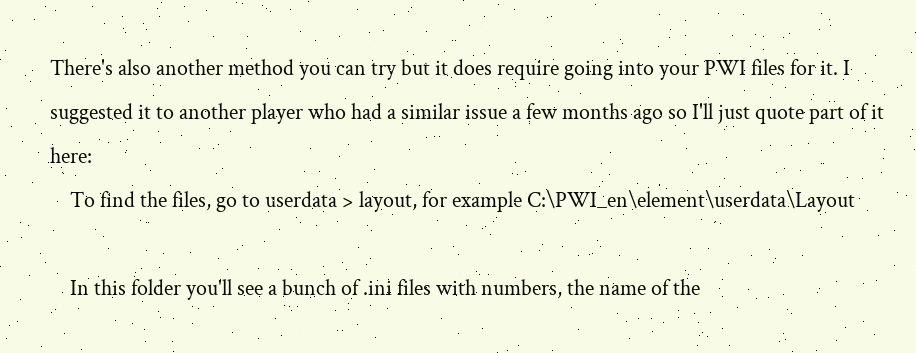There's also another method you can try but it does require going into your PWI files for it. I suggested it to another player who had a similar issue a few months ago so I'll just quote part of it here:
    To find the files, go to userdata > layout, for example C:\PWI_en\element\userdata\Layout

    In this folder you'll see a bunch of .ini files with numbers, the name of the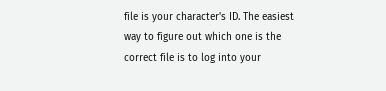file is your character's ID. The easiest way to figure out which one is the correct file is to log into your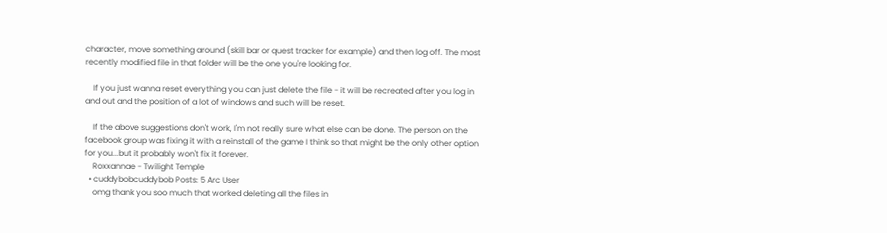character, move something around (skill bar or quest tracker for example) and then log off. The most recently modified file in that folder will be the one you're looking for.

    If you just wanna reset everything you can just delete the file - it will be recreated after you log in and out and the position of a lot of windows and such will be reset.

    If the above suggestions don't work, I'm not really sure what else can be done. The person on the facebook group was fixing it with a reinstall of the game I think so that might be the only other option for you...but it probably won't fix it forever.
    Roxxannae - Twilight Temple
  • cuddybobcuddybob Posts: 5 Arc User
    omg thank you soo much that worked deleting all the files in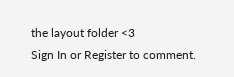the layout folder <3
Sign In or Register to comment.